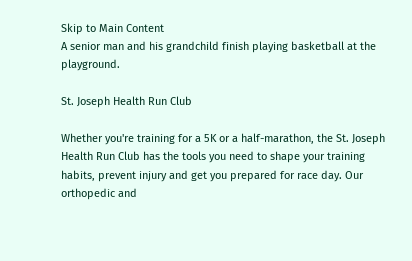Skip to Main Content
A senior man and his grandchild finish playing basketball at the playground.

St. Joseph Health Run Club

Whether you're training for a 5K or a half-marathon, the St. Joseph Health Run Club has the tools you need to shape your training habits, prevent injury and get you prepared for race day. Our orthopedic and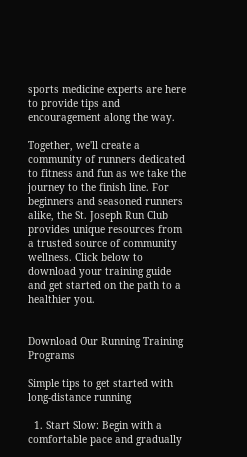sports medicine experts are here to provide tips and encouragement along the way.

Together, we'll create a community of runners dedicated to fitness and fun as we take the journey to the finish line. For beginners and seasoned runners alike, the St. Joseph Run Club provides unique resources from a trusted source of community wellness. Click below to download your training guide and get started on the path to a healthier you.


Download Our Running Training Programs

Simple tips to get started with long-distance running

  1. Start Slow: Begin with a comfortable pace and gradually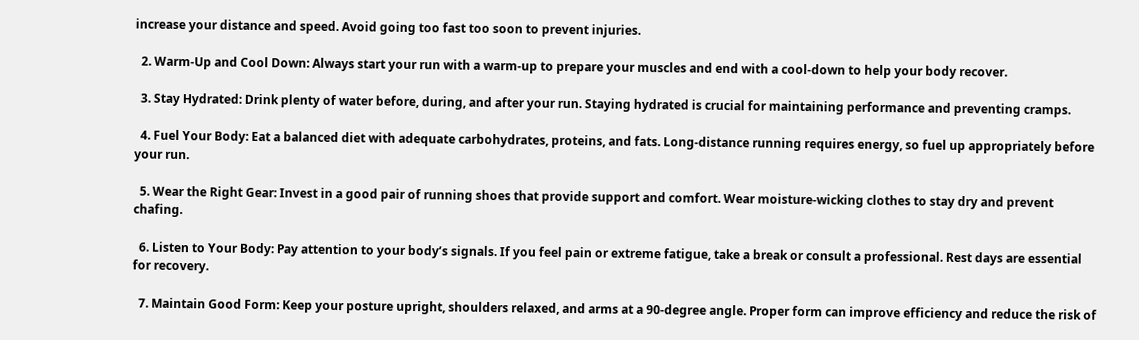increase your distance and speed. Avoid going too fast too soon to prevent injuries.

  2. Warm-Up and Cool Down: Always start your run with a warm-up to prepare your muscles and end with a cool-down to help your body recover.

  3. Stay Hydrated: Drink plenty of water before, during, and after your run. Staying hydrated is crucial for maintaining performance and preventing cramps.

  4. Fuel Your Body: Eat a balanced diet with adequate carbohydrates, proteins, and fats. Long-distance running requires energy, so fuel up appropriately before your run.

  5. Wear the Right Gear: Invest in a good pair of running shoes that provide support and comfort. Wear moisture-wicking clothes to stay dry and prevent chafing.

  6. Listen to Your Body: Pay attention to your body’s signals. If you feel pain or extreme fatigue, take a break or consult a professional. Rest days are essential for recovery.

  7. Maintain Good Form: Keep your posture upright, shoulders relaxed, and arms at a 90-degree angle. Proper form can improve efficiency and reduce the risk of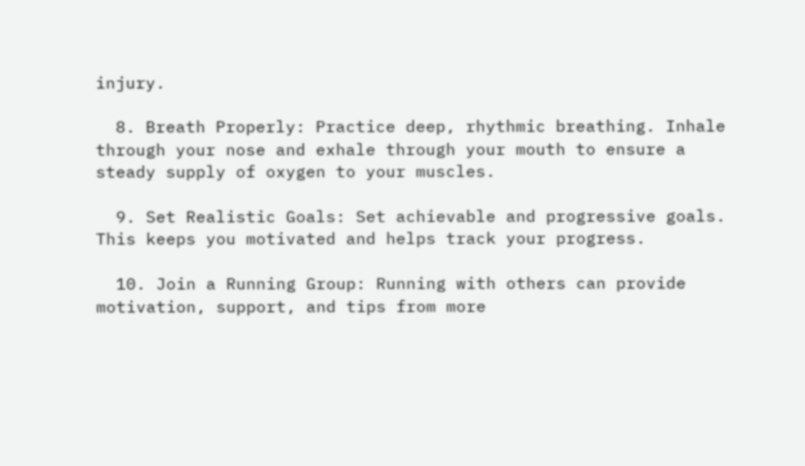injury.

  8. Breath Properly: Practice deep, rhythmic breathing. Inhale through your nose and exhale through your mouth to ensure a steady supply of oxygen to your muscles.

  9. Set Realistic Goals: Set achievable and progressive goals. This keeps you motivated and helps track your progress.

  10. Join a Running Group: Running with others can provide motivation, support, and tips from more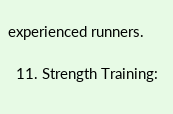experienced runners.

  11. Strength Training: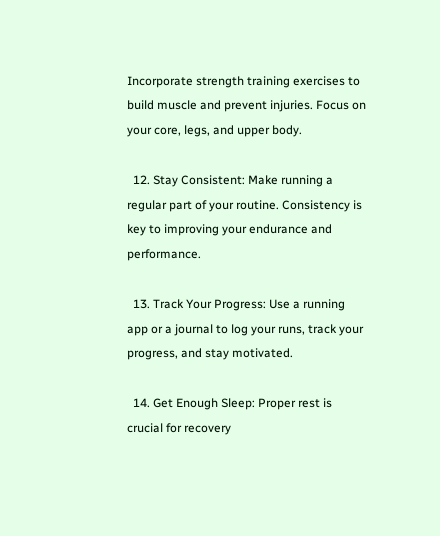Incorporate strength training exercises to build muscle and prevent injuries. Focus on your core, legs, and upper body.

  12. Stay Consistent: Make running a regular part of your routine. Consistency is key to improving your endurance and performance.

  13. Track Your Progress: Use a running app or a journal to log your runs, track your progress, and stay motivated.

  14. Get Enough Sleep: Proper rest is crucial for recovery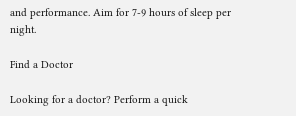and performance. Aim for 7-9 hours of sleep per night.

Find a Doctor

Looking for a doctor? Perform a quick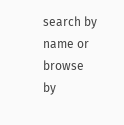search by name or browse by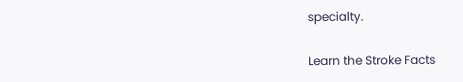specialty.

Learn the Stroke Facts